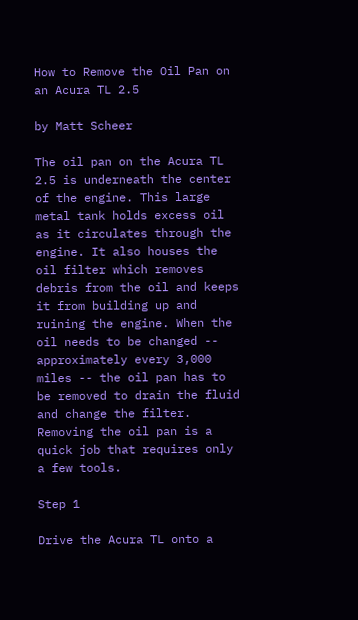How to Remove the Oil Pan on an Acura TL 2.5

by Matt Scheer

The oil pan on the Acura TL 2.5 is underneath the center of the engine. This large metal tank holds excess oil as it circulates through the engine. It also houses the oil filter which removes debris from the oil and keeps it from building up and ruining the engine. When the oil needs to be changed -- approximately every 3,000 miles -- the oil pan has to be removed to drain the fluid and change the filter. Removing the oil pan is a quick job that requires only a few tools.

Step 1

Drive the Acura TL onto a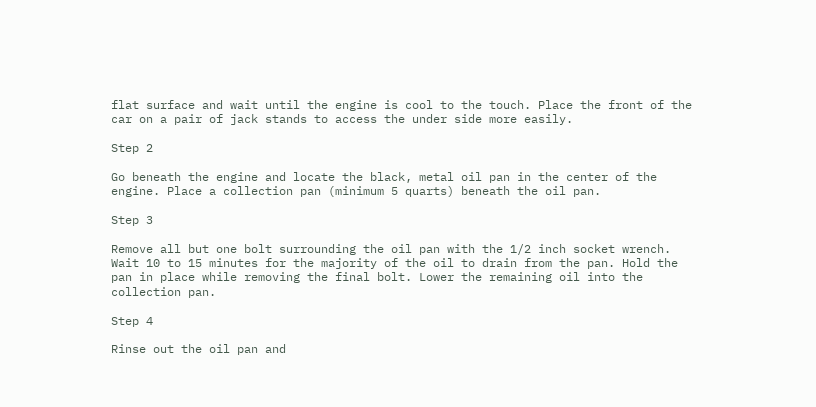flat surface and wait until the engine is cool to the touch. Place the front of the car on a pair of jack stands to access the under side more easily.

Step 2

Go beneath the engine and locate the black, metal oil pan in the center of the engine. Place a collection pan (minimum 5 quarts) beneath the oil pan.

Step 3

Remove all but one bolt surrounding the oil pan with the 1/2 inch socket wrench. Wait 10 to 15 minutes for the majority of the oil to drain from the pan. Hold the pan in place while removing the final bolt. Lower the remaining oil into the collection pan.

Step 4

Rinse out the oil pan and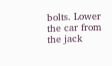bolts. Lower the car from the jack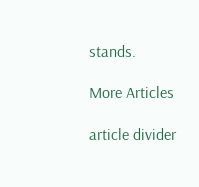stands.

More Articles

article divider